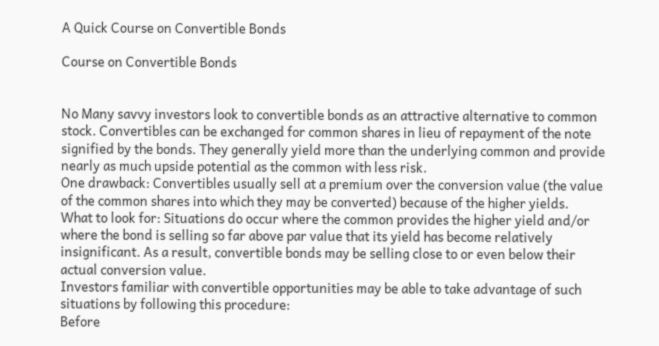A Quick Course on Convertible Bonds

Course on Convertible Bonds


No Many savvy investors look to convertible bonds as an attractive alternative to common stock. Convertibles can be exchanged for common shares in lieu of repayment of the note signified by the bonds. They generally yield more than the underlying common and provide nearly as much upside potential as the common with less risk.
One drawback: Convertibles usually sell at a premium over the conversion value (the value of the common shares into which they may be converted) because of the higher yields.
What to look for: Situations do occur where the common provides the higher yield and/or where the bond is selling so far above par value that its yield has become relatively insignificant. As a result, convertible bonds may be selling close to or even below their actual conversion value.
Investors familiar with convertible opportunities may be able to take advantage of such situations by following this procedure:
Before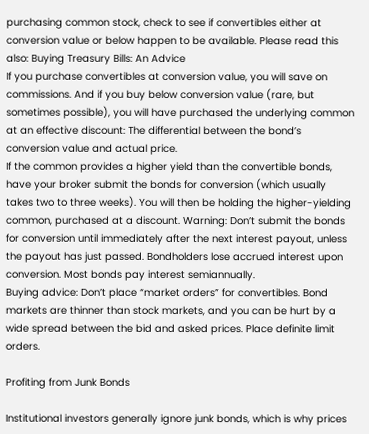purchasing common stock, check to see if convertibles either at conversion value or below happen to be available. Please read this also: Buying Treasury Bills: An Advice
If you purchase convertibles at conversion value, you will save on commissions. And if you buy below conversion value (rare, but sometimes possible), you will have purchased the underlying common at an effective discount: The differential between the bond’s conversion value and actual price.
If the common provides a higher yield than the convertible bonds, have your broker submit the bonds for conversion (which usually takes two to three weeks). You will then be holding the higher-yielding common, purchased at a discount. Warning: Don’t submit the bonds for conversion until immediately after the next interest payout, unless the payout has just passed. Bondholders lose accrued interest upon conversion. Most bonds pay interest semiannually.
Buying advice: Don’t place “market orders” for convertibles. Bond markets are thinner than stock markets, and you can be hurt by a wide spread between the bid and asked prices. Place definite limit orders.

Profiting from Junk Bonds

Institutional investors generally ignore junk bonds, which is why prices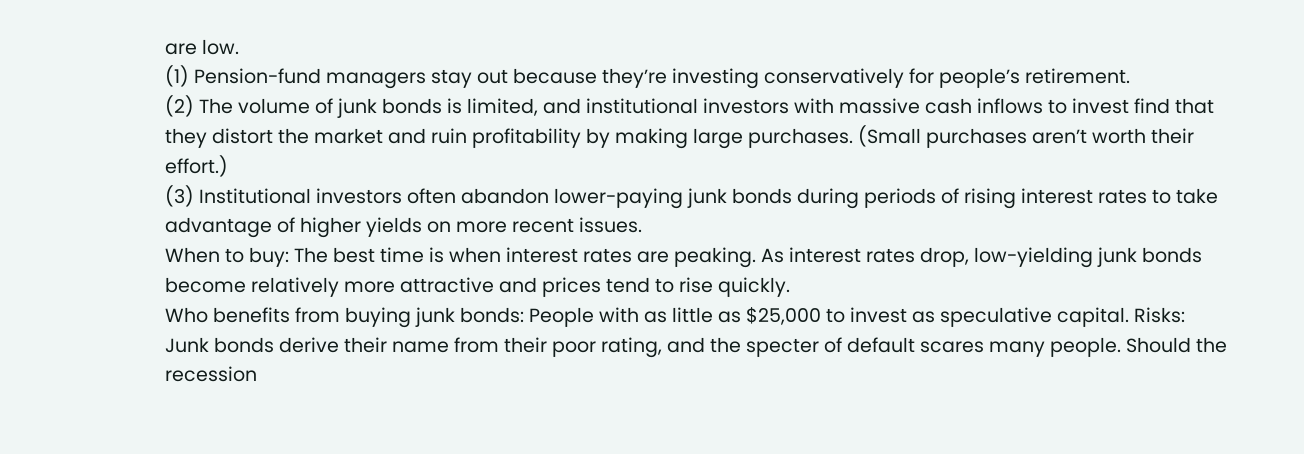are low.
(1) Pension-fund managers stay out because they’re investing conservatively for people’s retirement.
(2) The volume of junk bonds is limited, and institutional investors with massive cash inflows to invest find that they distort the market and ruin profitability by making large purchases. (Small purchases aren’t worth their effort.)
(3) Institutional investors often abandon lower-paying junk bonds during periods of rising interest rates to take advantage of higher yields on more recent issues.
When to buy: The best time is when interest rates are peaking. As interest rates drop, low-yielding junk bonds become relatively more attractive and prices tend to rise quickly.
Who benefits from buying junk bonds: People with as little as $25,000 to invest as speculative capital. Risks: Junk bonds derive their name from their poor rating, and the specter of default scares many people. Should the recession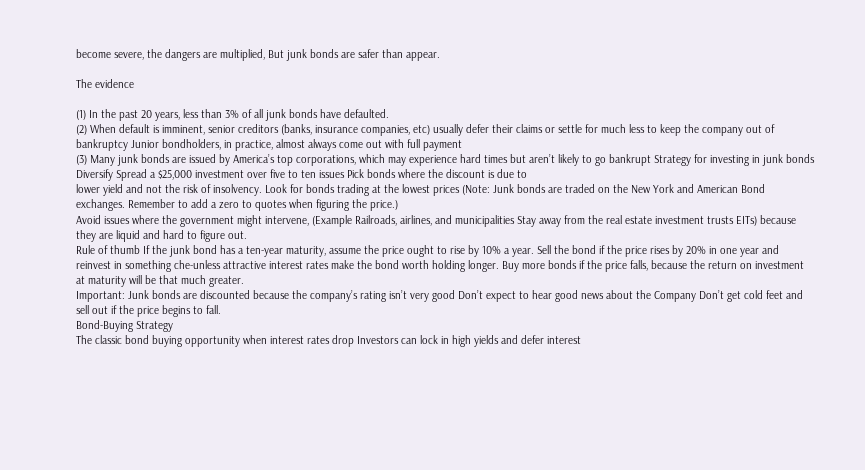become severe, the dangers are multiplied, But junk bonds are safer than appear.

The evidence

(1) In the past 20 years, less than 3% of all junk bonds have defaulted.
(2) When default is imminent, senior creditors (banks, insurance companies, etc) usually defer their claims or settle for much less to keep the company out of bankruptcy Junior bondholders, in practice, almost always come out with full payment
(3) Many junk bonds are issued by America’s top corporations, which may experience hard times but aren’t likely to go bankrupt Strategy for investing in junk bonds
Diversify Spread a $25,000 investment over five to ten issues Pick bonds where the discount is due to
lower yield and not the risk of insolvency. Look for bonds trading at the lowest prices (Note: Junk bonds are traded on the New York and American Bond exchanges. Remember to add a zero to quotes when figuring the price.)
Avoid issues where the government might intervene, (Example Railroads, airlines, and municipalities Stay away from the real estate investment trusts EITs) because they are liquid and hard to figure out.
Rule of thumb If the junk bond has a ten-year maturity, assume the price ought to rise by 10% a year. Sell the bond if the price rises by 20% in one year and reinvest in something che-unless attractive interest rates make the bond worth holding longer. Buy more bonds if the price falls, because the return on investment at maturity will be that much greater.
Important: Junk bonds are discounted because the company’s rating isn’t very good Don’t expect to hear good news about the Company Don’t get cold feet and sell out if the price begins to fall.
Bond-Buying Strategy
The classic bond buying opportunity when interest rates drop Investors can lock in high yields and defer interest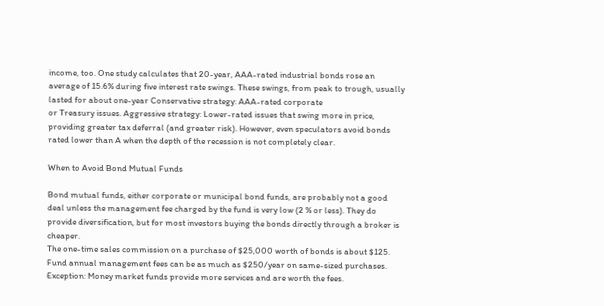income, too. One study calculates that 20-year, AAA-rated industrial bonds rose an average of 15.6% during five interest rate swings. These swings, from peak to trough, usually lasted for about one-year Conservative strategy: AAA-rated corporate
or Treasury issues. Aggressive strategy: Lower-rated issues that swing more in price, providing greater tax deferral (and greater risk). However, even speculators avoid bonds rated lower than A when the depth of the recession is not completely clear.

When to Avoid Bond Mutual Funds

Bond mutual funds, either corporate or municipal bond funds, are probably not a good deal unless the management fee charged by the fund is very low (2 % or less). They do provide diversification, but for most investors buying the bonds directly through a broker is cheaper.
The one-time sales commission on a purchase of $25,000 worth of bonds is about $125. Fund annual management fees can be as much as $250/year on same-sized purchases. Exception: Money market funds provide more services and are worth the fees.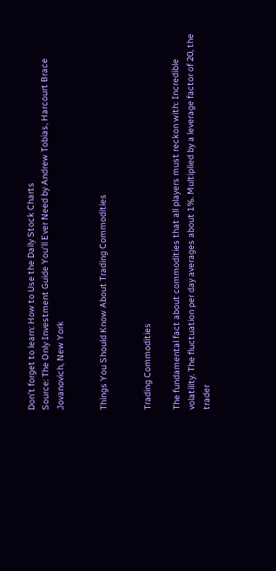Don’t forget to learn: How to Use the Daily Stock Charts
Source: The Only Investment Guide You’ll Ever Need by Andrew Tobias, Harcourt Brace Jovanovich, New York


Things You Should Know About Trading Commodities


Trading Commodities

The fundamental fact about commodities that all players must reckon with: Incredible volatility. The fluctuation per day averages about 1%. Multiplied by a leverage factor of 20, the trader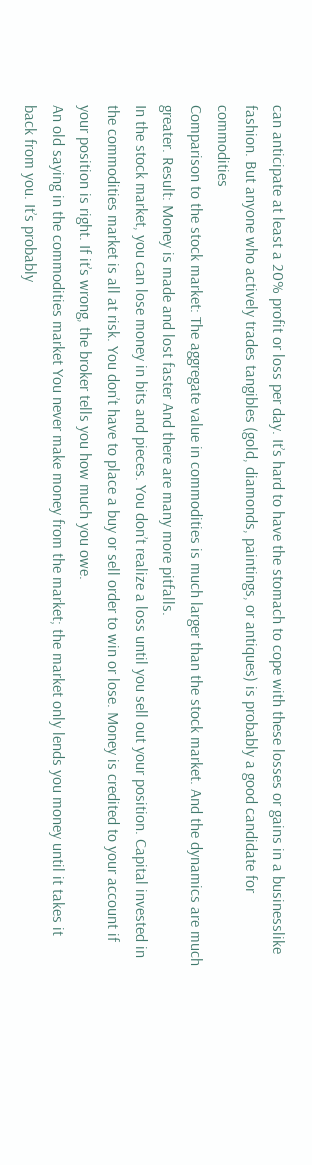can anticipate at least a 20% profit or loss per day. It’s hard to have the stomach to cope with these losses or gains in a businesslike fashion. But anyone who actively trades tangibles (gold, diamonds, paintings, or antiques) is probably a good candidate for commodities
Comparison to the stock market: The aggregate value in commodities is much larger than the stock market. And the dynamics are much greater. Result: Money is made and lost faster And there are many more pitfalls.
In the stock market, you can lose money in bits and pieces. You don’t realize a loss until you sell out your position. Capital invested in the commodities market is all at risk. You don’t have to place a buy or sell order to win or lose. Money is credited to your account if your position is right. If it’s wrong, the broker tells you how much you owe.
An old saying in the commodities market You never make money from the market; the market only lends you money until it takes it back from you. It’s probably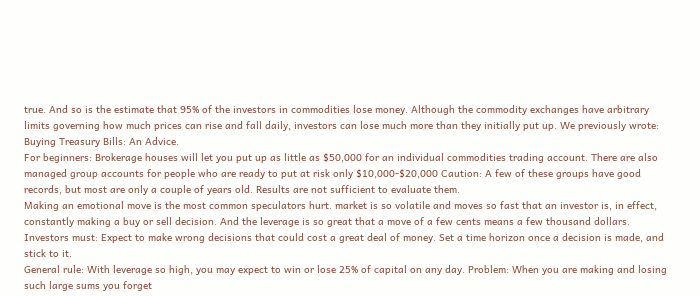true. And so is the estimate that 95% of the investors in commodities lose money. Although the commodity exchanges have arbitrary limits governing how much prices can rise and fall daily, investors can lose much more than they initially put up. We previously wrote: Buying Treasury Bills: An Advice.
For beginners: Brokerage houses will let you put up as little as $50,000 for an individual commodities trading account. There are also managed group accounts for people who are ready to put at risk only $10,000-$20,000 Caution: A few of these groups have good records, but most are only a couple of years old. Results are not sufficient to evaluate them.
Making an emotional move is the most common speculators hurt. market is so volatile and moves so fast that an investor is, in effect, constantly making a buy or sell decision. And the leverage is so great that a move of a few cents means a few thousand dollars.
Investors must: Expect to make wrong decisions that could cost a great deal of money. Set a time horizon once a decision is made, and stick to it.
General rule: With leverage so high, you may expect to win or lose 25% of capital on any day. Problem: When you are making and losing such large sums you forget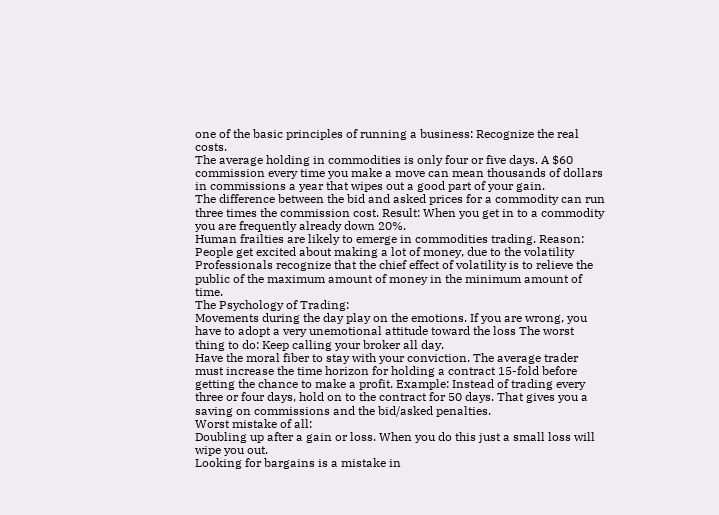one of the basic principles of running a business: Recognize the real costs.
The average holding in commodities is only four or five days. A $60 commission every time you make a move can mean thousands of dollars in commissions a year that wipes out a good part of your gain.
The difference between the bid and asked prices for a commodity can run three times the commission cost. Result: When you get in to a commodity you are frequently already down 20%.
Human frailties are likely to emerge in commodities trading. Reason: People get excited about making a lot of money, due to the volatility Professionals recognize that the chief effect of volatility is to relieve the public of the maximum amount of money in the minimum amount of time.
The Psychology of Trading:
Movements during the day play on the emotions. If you are wrong, you have to adopt a very unemotional attitude toward the loss The worst thing to do: Keep calling your broker all day.
Have the moral fiber to stay with your conviction. The average trader must increase the time horizon for holding a contract 15-fold before getting the chance to make a profit. Example: Instead of trading every three or four days, hold on to the contract for 50 days. That gives you a saving on commissions and the bid/asked penalties.
Worst mistake of all:
Doubling up after a gain or loss. When you do this just a small loss will wipe you out.
Looking for bargains is a mistake in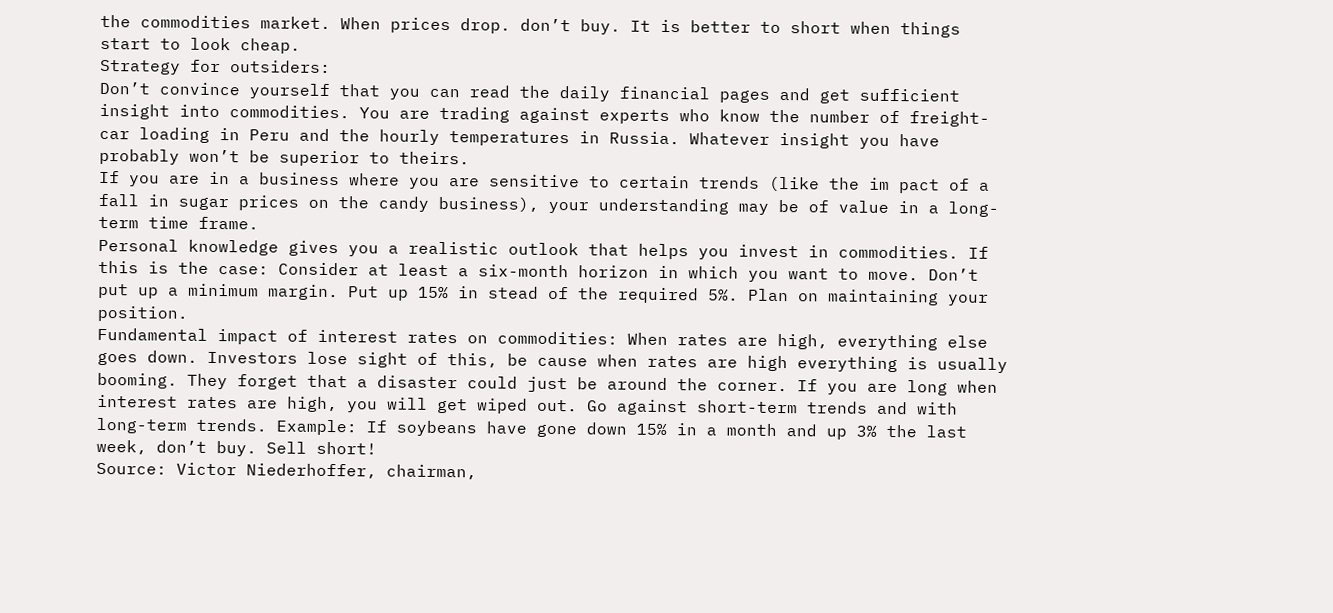the commodities market. When prices drop. don’t buy. It is better to short when things start to look cheap.
Strategy for outsiders:
Don’t convince yourself that you can read the daily financial pages and get sufficient insight into commodities. You are trading against experts who know the number of freight-car loading in Peru and the hourly temperatures in Russia. Whatever insight you have probably won’t be superior to theirs.
If you are in a business where you are sensitive to certain trends (like the im pact of a fall in sugar prices on the candy business), your understanding may be of value in a long-term time frame.
Personal knowledge gives you a realistic outlook that helps you invest in commodities. If this is the case: Consider at least a six-month horizon in which you want to move. Don’t put up a minimum margin. Put up 15% in stead of the required 5%. Plan on maintaining your position.
Fundamental impact of interest rates on commodities: When rates are high, everything else goes down. Investors lose sight of this, be cause when rates are high everything is usually booming. They forget that a disaster could just be around the corner. If you are long when interest rates are high, you will get wiped out. Go against short-term trends and with long-term trends. Example: If soybeans have gone down 15% in a month and up 3% the last week, don’t buy. Sell short!
Source: Victor Niederhoffer, chairman,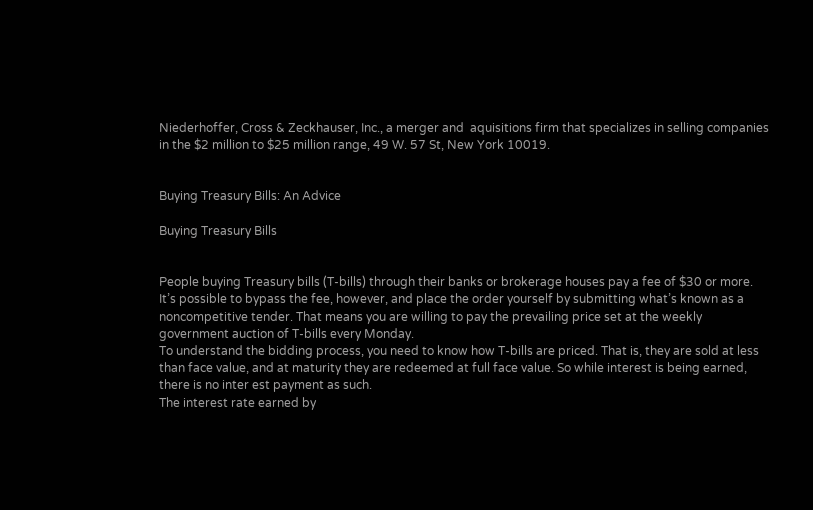Niederhoffer, Cross & Zeckhauser, Inc., a merger and  aquisitions firm that specializes in selling companies in the $2 million to $25 million range, 49 W. 57 St, New York 10019.


Buying Treasury Bills: An Advice

Buying Treasury Bills


People buying Treasury bills (T-bills) through their banks or brokerage houses pay a fee of $30 or more. It’s possible to bypass the fee, however, and place the order yourself by submitting what’s known as a noncompetitive tender. That means you are willing to pay the prevailing price set at the weekly government auction of T-bills every Monday.
To understand the bidding process, you need to know how T-bills are priced. That is, they are sold at less than face value, and at maturity they are redeemed at full face value. So while interest is being earned, there is no inter est payment as such.
The interest rate earned by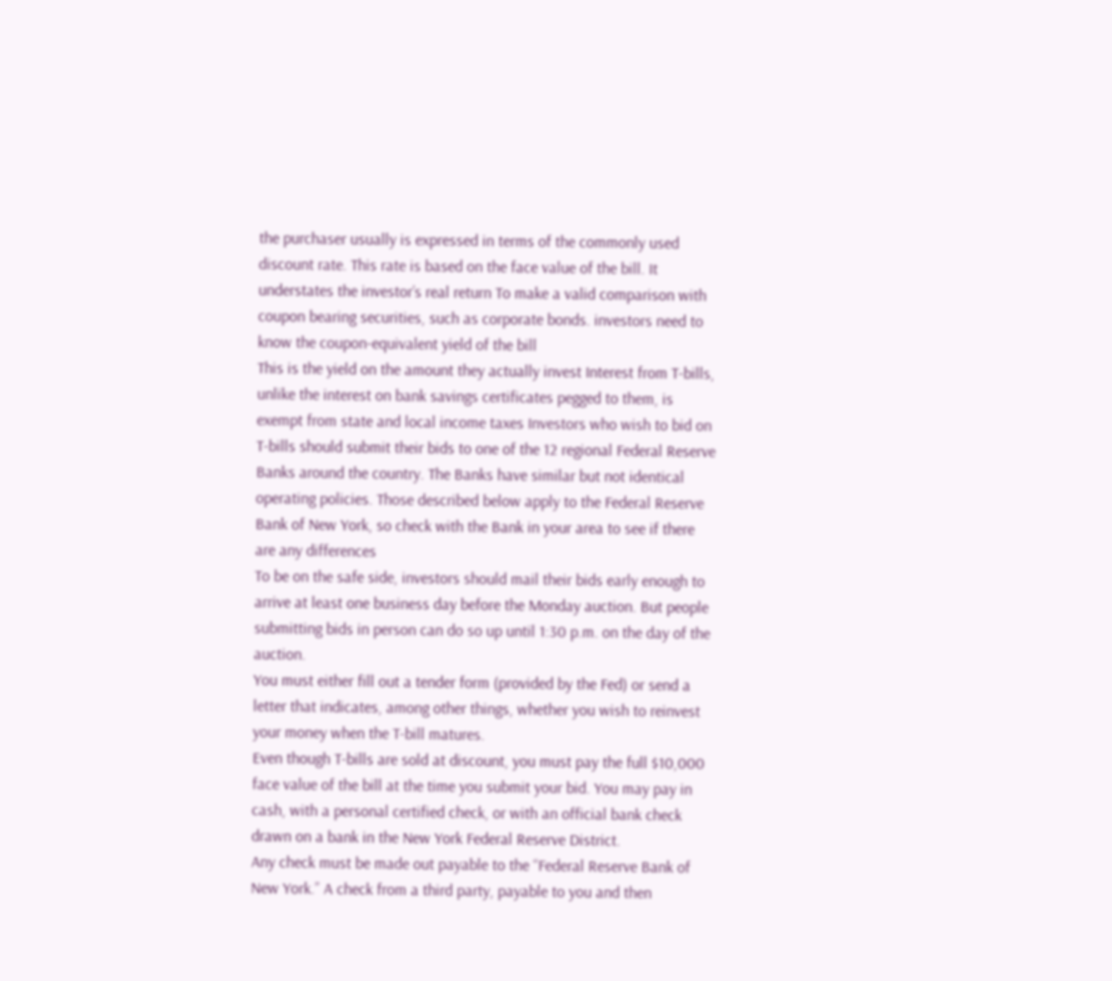the purchaser usually is expressed in terms of the commonly used discount rate. This rate is based on the face value of the bill. It understates the investor’s real return To make a valid comparison with coupon bearing securities, such as corporate bonds. investors need to know the coupon-equivalent yield of the bill
This is the yield on the amount they actually invest Interest from T-bills, unlike the interest on bank savings certificates pegged to them, is exempt from state and local income taxes Investors who wish to bid on T-bills should submit their bids to one of the 12 regional Federal Reserve Banks around the country. The Banks have similar but not identical operating policies. Those described below apply to the Federal Reserve Bank of New York, so check with the Bank in your area to see if there are any differences
To be on the safe side, investors should mail their bids early enough to arrive at least one business day before the Monday auction. But people submitting bids in person can do so up until 1:30 p.m. on the day of the auction.
You must either fill out a tender form (provided by the Fed) or send a letter that indicates, among other things, whether you wish to reinvest your money when the T-bill matures.
Even though T-bills are sold at discount, you must pay the full $10,000 face value of the bill at the time you submit your bid. You may pay in cash, with a personal certified check, or with an official bank check drawn on a bank in the New York Federal Reserve District.
Any check must be made out payable to the “Federal Reserve Bank of New York.” A check from a third party, payable to you and then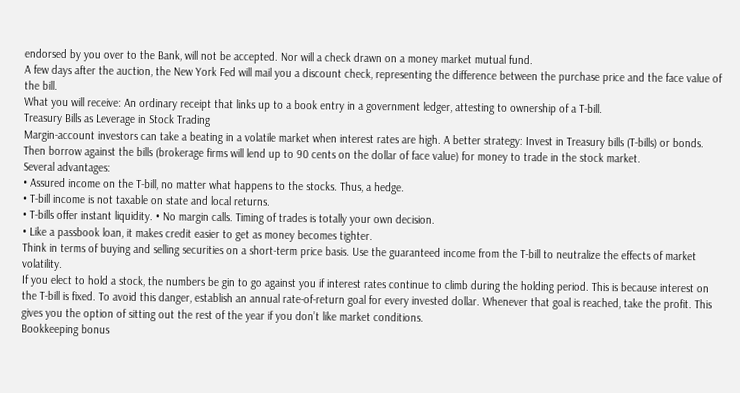endorsed by you over to the Bank, will not be accepted. Nor will a check drawn on a money market mutual fund.
A few days after the auction, the New York Fed will mail you a discount check, representing the difference between the purchase price and the face value of the bill.
What you will receive: An ordinary receipt that links up to a book entry in a government ledger, attesting to ownership of a T-bill.
Treasury Bills as Leverage in Stock Trading
Margin-account investors can take a beating in a volatile market when interest rates are high. A better strategy: Invest in Treasury bills (T-bills) or bonds. Then borrow against the bills (brokerage firms will lend up to 90 cents on the dollar of face value) for money to trade in the stock market.
Several advantages:
• Assured income on the T-bill, no matter what happens to the stocks. Thus, a hedge.
• T-bill income is not taxable on state and local returns.
• T-bills offer instant liquidity. • No margin calls. Timing of trades is totally your own decision.
• Like a passbook loan, it makes credit easier to get as money becomes tighter.
Think in terms of buying and selling securities on a short-term price basis. Use the guaranteed income from the T-bill to neutralize the effects of market volatility.
If you elect to hold a stock, the numbers be gin to go against you if interest rates continue to climb during the holding period. This is because interest on the T-bill is fixed. To avoid this danger, establish an annual rate-of-return goal for every invested dollar. Whenever that goal is reached, take the profit. This gives you the option of sitting out the rest of the year if you don’t like market conditions.
Bookkeeping bonus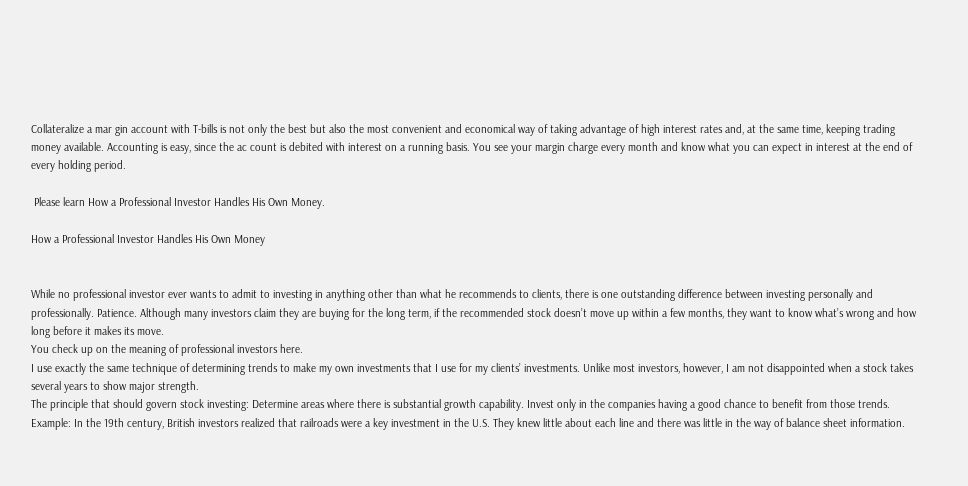Collateralize a mar gin account with T-bills is not only the best but also the most convenient and economical way of taking advantage of high interest rates and, at the same time, keeping trading money available. Accounting is easy, since the ac count is debited with interest on a running basis. You see your margin charge every month and know what you can expect in interest at the end of every holding period.

 Please learn How a Professional Investor Handles His Own Money.

How a Professional Investor Handles His Own Money


While no professional investor ever wants to admit to investing in anything other than what he recommends to clients, there is one outstanding difference between investing personally and professionally. Patience. Although many investors claim they are buying for the long term, if the recommended stock doesn’t move up within a few months, they want to know what’s wrong and how long before it makes its move.
You check up on the meaning of professional investors here.
I use exactly the same technique of determining trends to make my own investments that I use for my clients’ investments. Unlike most investors, however, I am not disappointed when a stock takes several years to show major strength.
The principle that should govern stock investing: Determine areas where there is substantial growth capability. Invest only in the companies having a good chance to benefit from those trends.
Example: In the 19th century, British investors realized that railroads were a key investment in the U.S. They knew little about each line and there was little in the way of balance sheet information.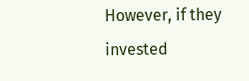However, if they invested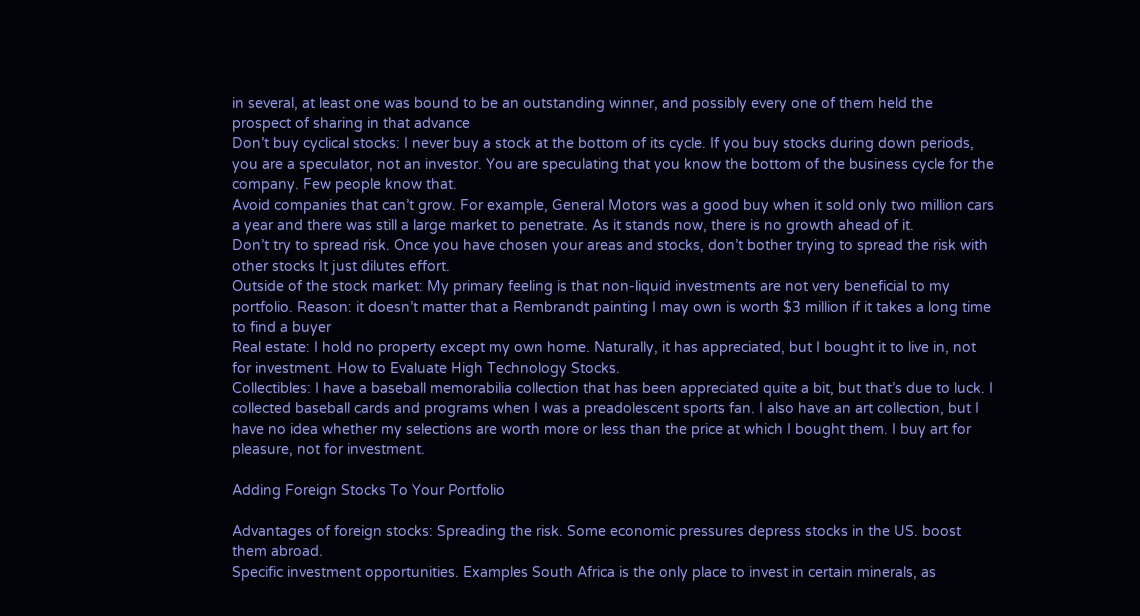in several, at least one was bound to be an outstanding winner, and possibly every one of them held the prospect of sharing in that advance
Don’t buy cyclical stocks: I never buy a stock at the bottom of its cycle. If you buy stocks during down periods, you are a speculator, not an investor. You are speculating that you know the bottom of the business cycle for the company. Few people know that.
Avoid companies that can’t grow. For example, General Motors was a good buy when it sold only two million cars a year and there was still a large market to penetrate. As it stands now, there is no growth ahead of it.
Don’t try to spread risk. Once you have chosen your areas and stocks, don’t bother trying to spread the risk with other stocks It just dilutes effort.
Outside of the stock market: My primary feeling is that non-liquid investments are not very beneficial to my portfolio. Reason: it doesn’t matter that a Rembrandt painting I may own is worth $3 million if it takes a long time to find a buyer
Real estate: I hold no property except my own home. Naturally, it has appreciated, but I bought it to live in, not for investment. How to Evaluate High Technology Stocks.
Collectibles: I have a baseball memorabilia collection that has been appreciated quite a bit, but that’s due to luck. I collected baseball cards and programs when I was a preadolescent sports fan. I also have an art collection, but I have no idea whether my selections are worth more or less than the price at which I bought them. I buy art for pleasure, not for investment.

Adding Foreign Stocks To Your Portfolio

Advantages of foreign stocks: Spreading the risk. Some economic pressures depress stocks in the US. boost them abroad.
Specific investment opportunities. Examples South Africa is the only place to invest in certain minerals, as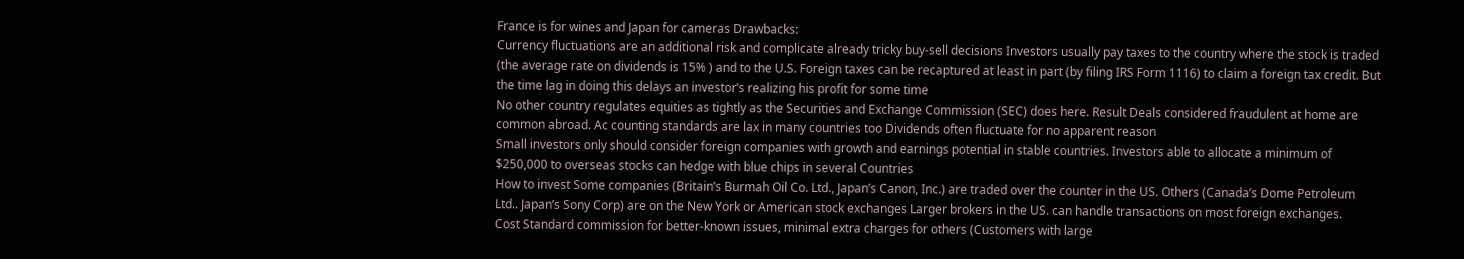France is for wines and Japan for cameras Drawbacks:
Currency fluctuations are an additional risk and complicate already tricky buy-sell decisions Investors usually pay taxes to the country where the stock is traded (the average rate on dividends is 15% ) and to the U.S. Foreign taxes can be recaptured at least in part (by filing IRS Form 1116) to claim a foreign tax credit. But the time lag in doing this delays an investor’s realizing his profit for some time
No other country regulates equities as tightly as the Securities and Exchange Commission (SEC) does here. Result Deals considered fraudulent at home are common abroad. Ac counting standards are lax in many countries too Dividends often fluctuate for no apparent reason
Small investors only should consider foreign companies with growth and earnings potential in stable countries. Investors able to allocate a minimum of $250,000 to overseas stocks can hedge with blue chips in several Countries
How to invest Some companies (Britain’s Burmah Oil Co. Ltd., Japan’s Canon, Inc.) are traded over the counter in the US. Others (Canada’s Dome Petroleum Ltd.. Japan’s Sony Corp) are on the New York or American stock exchanges Larger brokers in the US. can handle transactions on most foreign exchanges.
Cost Standard commission for better-known issues, minimal extra charges for others (Customers with large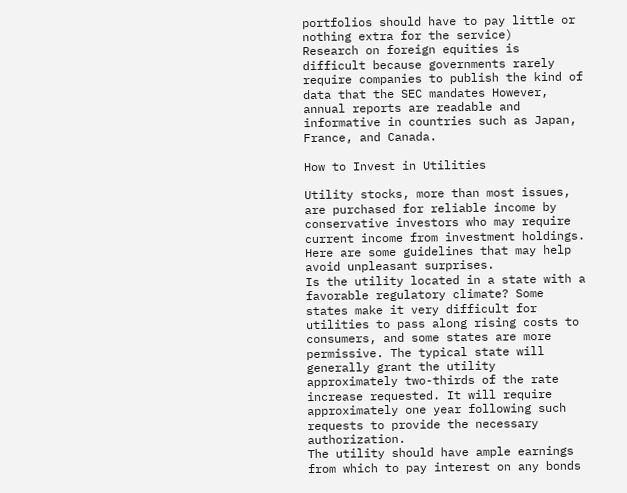portfolios should have to pay little or nothing extra for the service)
Research on foreign equities is difficult because governments rarely require companies to publish the kind of data that the SEC mandates However, annual reports are readable and informative in countries such as Japan, France, and Canada.

How to Invest in Utilities

Utility stocks, more than most issues, are purchased for reliable income by conservative investors who may require current income from investment holdings. Here are some guidelines that may help avoid unpleasant surprises.
Is the utility located in a state with a favorable regulatory climate? Some states make it very difficult for utilities to pass along rising costs to consumers, and some states are more permissive. The typical state will generally grant the utility approximately two-thirds of the rate increase requested. It will require approximately one year following such requests to provide the necessary authorization.
The utility should have ample earnings from which to pay interest on any bonds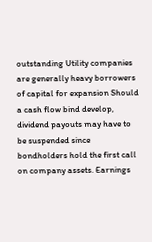outstanding Utility companies are generally heavy borrowers of capital for expansion Should a cash flow bind develop, dividend payouts may have to be suspended since bondholders hold the first call on company assets. Earnings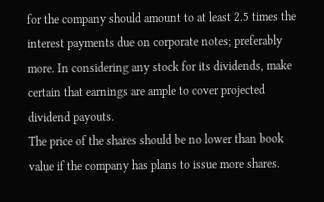for the company should amount to at least 2.5 times the interest payments due on corporate notes; preferably more. In considering any stock for its dividends, make certain that earnings are ample to cover projected dividend payouts.
The price of the shares should be no lower than book value if the company has plans to issue more shares.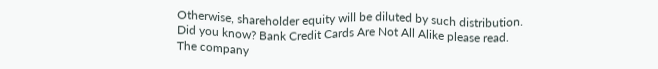Otherwise, shareholder equity will be diluted by such distribution.
Did you know? Bank Credit Cards Are Not All Alike please read.
The company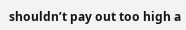shouldn’t pay out too high a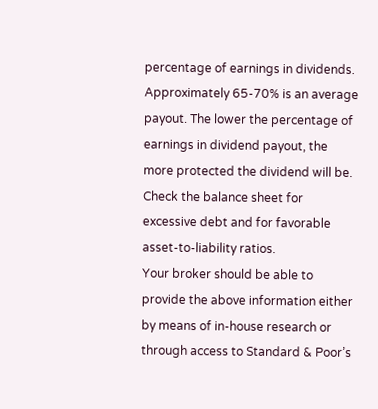percentage of earnings in dividends. Approximately 65-70% is an average payout. The lower the percentage of earnings in dividend payout, the more protected the dividend will be. Check the balance sheet for excessive debt and for favorable asset-to-liability ratios.
Your broker should be able to provide the above information either by means of in-house research or through access to Standard & Poor’s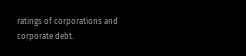ratings of corporations and corporate debt.